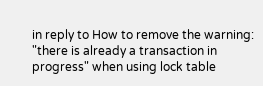in reply to How to remove the warning: "there is already a transaction in progress" when using lock table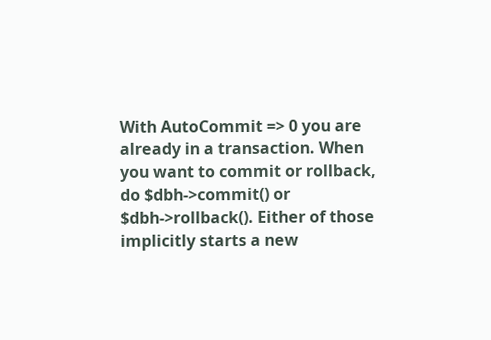With AutoCommit => 0 you are already in a transaction. When you want to commit or rollback, do $dbh->commit() or $dbh->rollback(). Either of those implicitly starts a new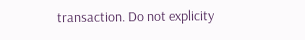transaction. Do not explicity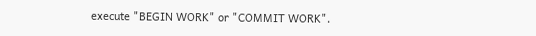execute "BEGIN WORK" or "COMMIT WORK".